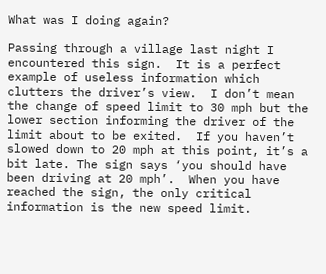What was I doing again?

Passing through a village last night I encountered this sign.  It is a perfect example of useless information which clutters the driver’s view.  I don’t mean the change of speed limit to 30 mph but the lower section informing the driver of the limit about to be exited.  If you haven’t slowed down to 20 mph at this point, it’s a bit late. The sign says ‘you should have been driving at 20 mph’.  When you have reached the sign, the only critical information is the new speed limit.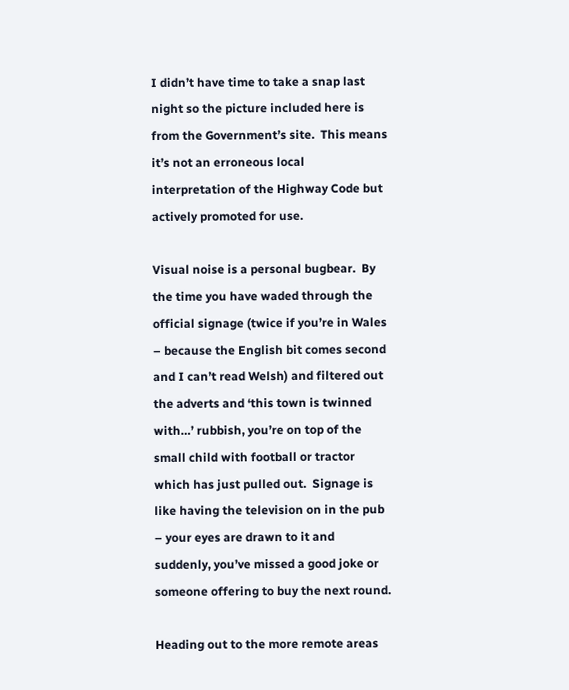I didn’t have time to take a snap last night so the picture included here is from the Government’s site.  This means it’s not an erroneous local interpretation of the Highway Code but actively promoted for use.

Visual noise is a personal bugbear.  By the time you have waded through the official signage (twice if you’re in Wales – because the English bit comes second and I can’t read Welsh) and filtered out the adverts and ‘this town is twinned with…’ rubbish, you’re on top of the small child with football or tractor which has just pulled out.  Signage is like having the television on in the pub – your eyes are drawn to it and suddenly, you’ve missed a good joke or someone offering to buy the next round.

Heading out to the more remote areas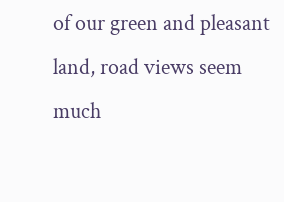of our green and pleasant land, road views seem much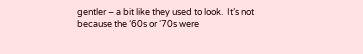gentler – a bit like they used to look.  It’s not because the ‘60s or ‘70s were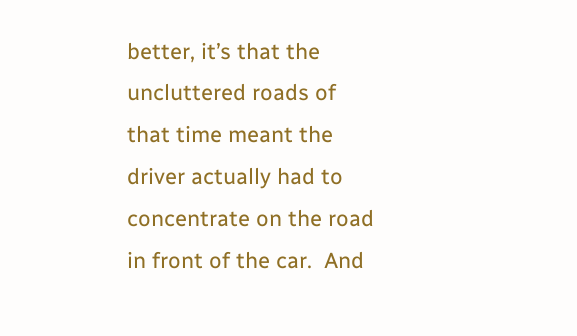better, it’s that the uncluttered roads of that time meant the driver actually had to concentrate on the road in front of the car.  And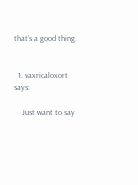that’s a good thing.


  1. vaxricaloxort says:

    Just want to say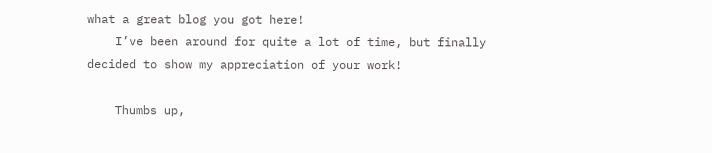what a great blog you got here!
    I’ve been around for quite a lot of time, but finally decided to show my appreciation of your work!

    Thumbs up,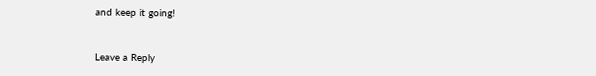and keep it going!


Leave a Reply